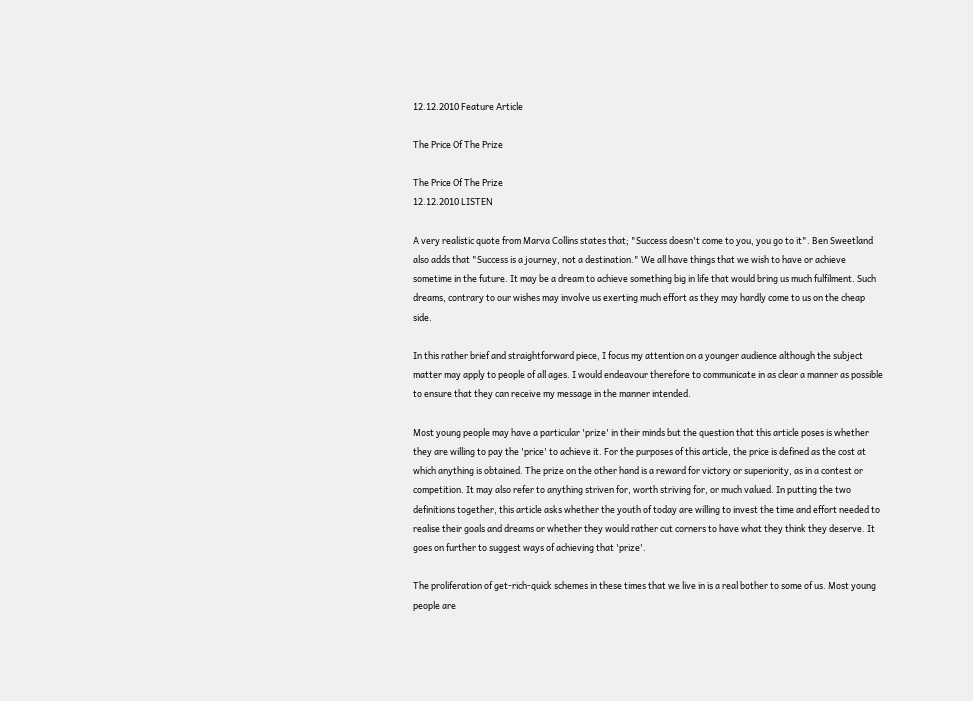12.12.2010 Feature Article

The Price Of The Prize

The Price Of The Prize
12.12.2010 LISTEN

A very realistic quote from Marva Collins states that; "Success doesn't come to you, you go to it". Ben Sweetland also adds that "Success is a journey, not a destination." We all have things that we wish to have or achieve sometime in the future. It may be a dream to achieve something big in life that would bring us much fulfilment. Such dreams, contrary to our wishes may involve us exerting much effort as they may hardly come to us on the cheap side.

In this rather brief and straightforward piece, I focus my attention on a younger audience although the subject matter may apply to people of all ages. I would endeavour therefore to communicate in as clear a manner as possible to ensure that they can receive my message in the manner intended.

Most young people may have a particular 'prize' in their minds but the question that this article poses is whether they are willing to pay the 'price' to achieve it. For the purposes of this article, the price is defined as the cost at which anything is obtained. The prize on the other hand is a reward for victory or superiority, as in a contest or competition. It may also refer to anything striven for, worth striving for, or much valued. In putting the two definitions together, this article asks whether the youth of today are willing to invest the time and effort needed to realise their goals and dreams or whether they would rather cut corners to have what they think they deserve. It goes on further to suggest ways of achieving that 'prize'.

The proliferation of get-rich-quick schemes in these times that we live in is a real bother to some of us. Most young people are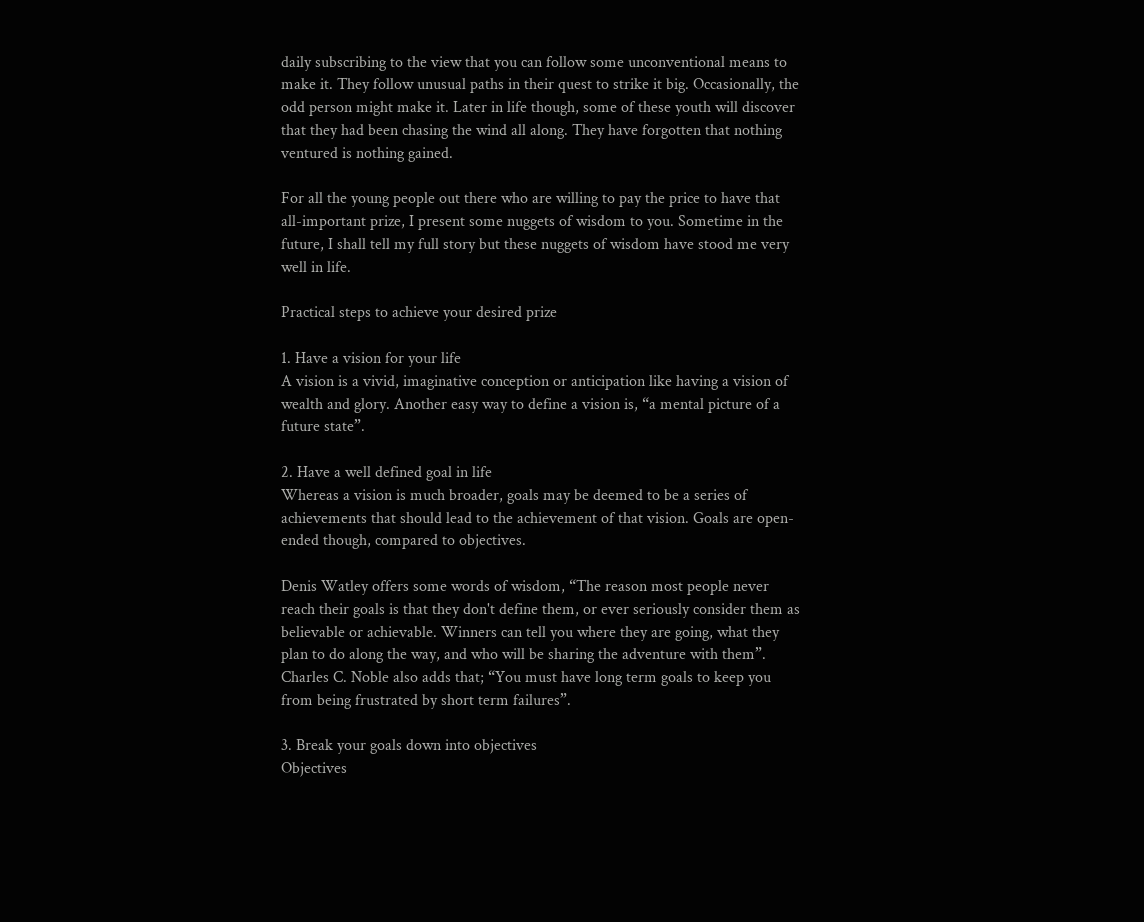daily subscribing to the view that you can follow some unconventional means to make it. They follow unusual paths in their quest to strike it big. Occasionally, the odd person might make it. Later in life though, some of these youth will discover that they had been chasing the wind all along. They have forgotten that nothing ventured is nothing gained.

For all the young people out there who are willing to pay the price to have that all-important prize, I present some nuggets of wisdom to you. Sometime in the future, I shall tell my full story but these nuggets of wisdom have stood me very well in life.

Practical steps to achieve your desired prize

1. Have a vision for your life
A vision is a vivid, imaginative conception or anticipation like having a vision of wealth and glory. Another easy way to define a vision is, “a mental picture of a future state”.

2. Have a well defined goal in life
Whereas a vision is much broader, goals may be deemed to be a series of achievements that should lead to the achievement of that vision. Goals are open-ended though, compared to objectives.

Denis Watley offers some words of wisdom, “The reason most people never reach their goals is that they don't define them, or ever seriously consider them as believable or achievable. Winners can tell you where they are going, what they plan to do along the way, and who will be sharing the adventure with them”. Charles C. Noble also adds that; “You must have long term goals to keep you from being frustrated by short term failures”.

3. Break your goals down into objectives
Objectives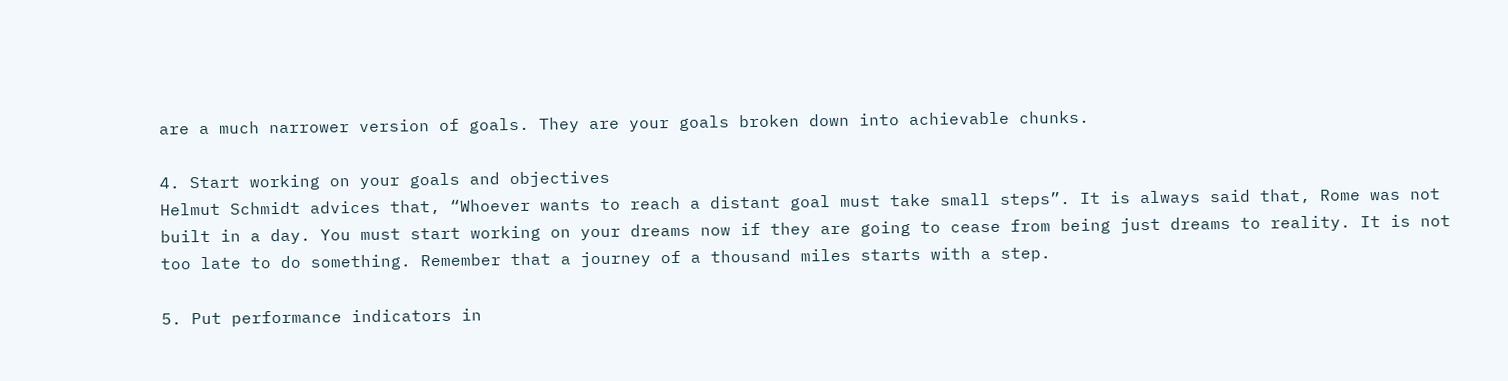are a much narrower version of goals. They are your goals broken down into achievable chunks.

4. Start working on your goals and objectives
Helmut Schmidt advices that, “Whoever wants to reach a distant goal must take small steps”. It is always said that, Rome was not built in a day. You must start working on your dreams now if they are going to cease from being just dreams to reality. It is not too late to do something. Remember that a journey of a thousand miles starts with a step.

5. Put performance indicators in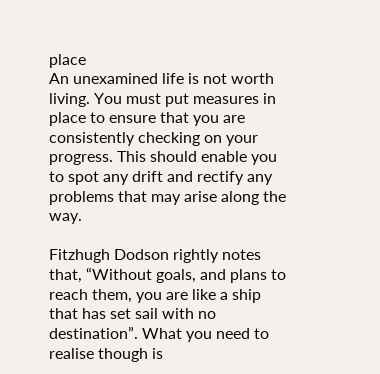place
An unexamined life is not worth living. You must put measures in place to ensure that you are consistently checking on your progress. This should enable you to spot any drift and rectify any problems that may arise along the way.

Fitzhugh Dodson rightly notes that, “Without goals, and plans to reach them, you are like a ship that has set sail with no destination”. What you need to realise though is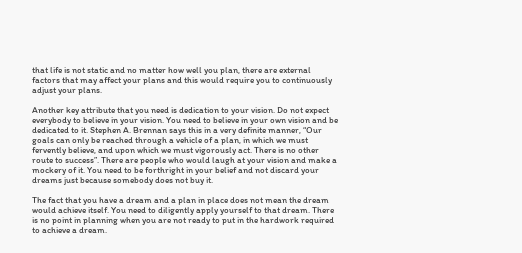that life is not static and no matter how well you plan, there are external factors that may affect your plans and this would require you to continuously adjust your plans.

Another key attribute that you need is dedication to your vision. Do not expect everybody to believe in your vision. You need to believe in your own vision and be dedicated to it. Stephen A. Brennan says this in a very definite manner, “Our goals can only be reached through a vehicle of a plan, in which we must fervently believe, and upon which we must vigorously act. There is no other route to success”. There are people who would laugh at your vision and make a mockery of it. You need to be forthright in your belief and not discard your dreams just because somebody does not buy it.

The fact that you have a dream and a plan in place does not mean the dream would achieve itself. You need to diligently apply yourself to that dream. There is no point in planning when you are not ready to put in the hardwork required to achieve a dream.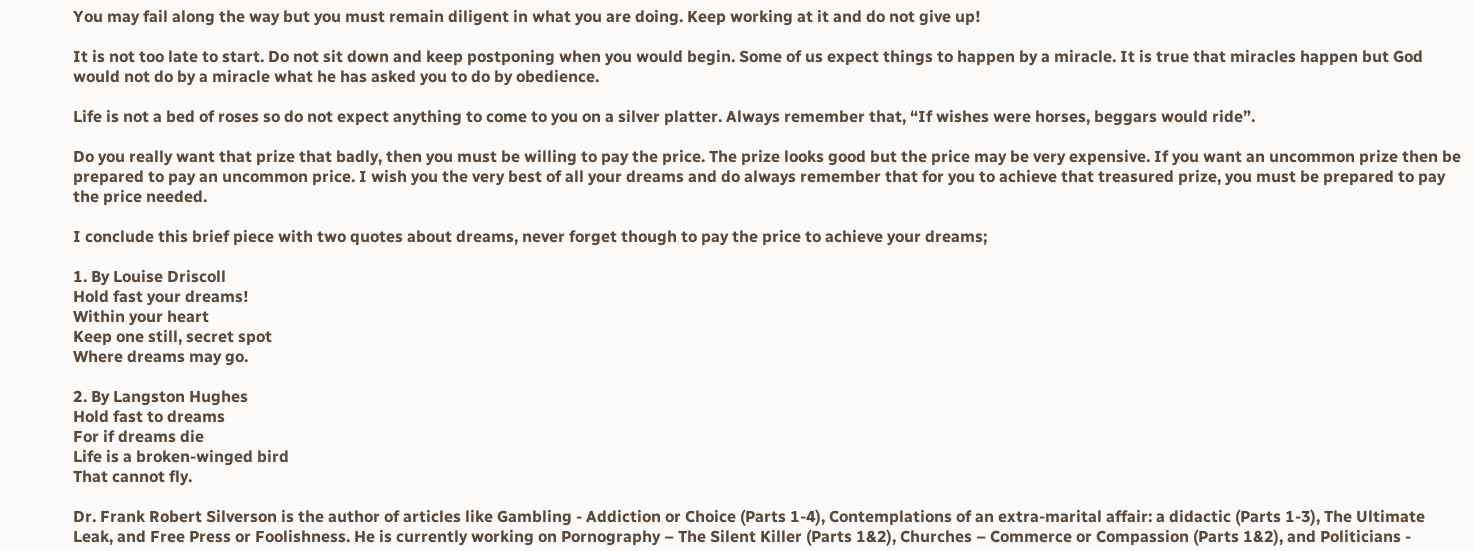You may fail along the way but you must remain diligent in what you are doing. Keep working at it and do not give up!

It is not too late to start. Do not sit down and keep postponing when you would begin. Some of us expect things to happen by a miracle. It is true that miracles happen but God would not do by a miracle what he has asked you to do by obedience.

Life is not a bed of roses so do not expect anything to come to you on a silver platter. Always remember that, “If wishes were horses, beggars would ride”.

Do you really want that prize that badly, then you must be willing to pay the price. The prize looks good but the price may be very expensive. If you want an uncommon prize then be prepared to pay an uncommon price. I wish you the very best of all your dreams and do always remember that for you to achieve that treasured prize, you must be prepared to pay the price needed.

I conclude this brief piece with two quotes about dreams, never forget though to pay the price to achieve your dreams;

1. By Louise Driscoll
Hold fast your dreams!
Within your heart
Keep one still, secret spot
Where dreams may go.

2. By Langston Hughes
Hold fast to dreams
For if dreams die
Life is a broken-winged bird
That cannot fly.

Dr. Frank Robert Silverson is the author of articles like Gambling - Addiction or Choice (Parts 1-4), Contemplations of an extra-marital affair: a didactic (Parts 1-3), The Ultimate Leak, and Free Press or Foolishness. He is currently working on Pornography – The Silent Killer (Parts 1&2), Churches – Commerce or Compassion (Parts 1&2), and Politicians -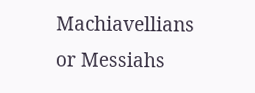Machiavellians or Messiahs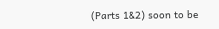(Parts 1&2) soon to be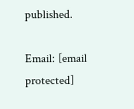published.

Email: [email protected]